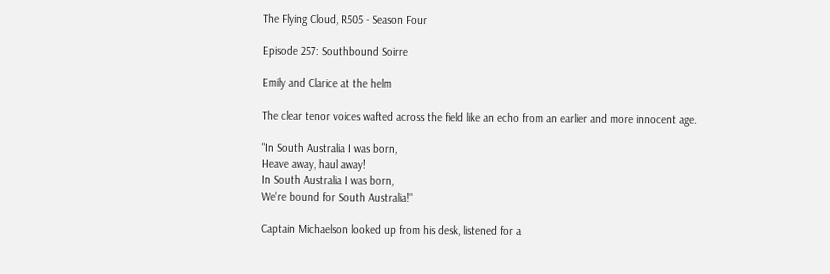The Flying Cloud, R505 - Season Four

Episode 257: Southbound Soirre

Emily and Clarice at the helm

The clear tenor voices wafted across the field like an echo from an earlier and more innocent age.

"In South Australia I was born,
Heave away, haul away!
In South Australia I was born,
We're bound for South Australia!"

Captain Michaelson looked up from his desk, listened for a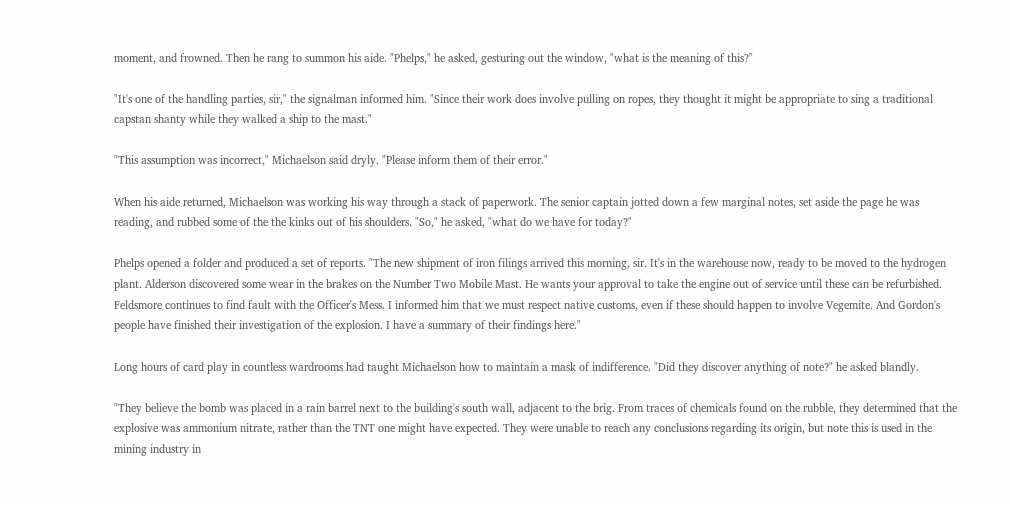moment, and frowned. Then he rang to summon his aide. "Phelps," he asked, gesturing out the window, "what is the meaning of this?"

"It's one of the handling parties, sir," the signalman informed him. "Since their work does involve pulling on ropes, they thought it might be appropriate to sing a traditional capstan shanty while they walked a ship to the mast."

"This assumption was incorrect," Michaelson said dryly. "Please inform them of their error."

When his aide returned, Michaelson was working his way through a stack of paperwork. The senior captain jotted down a few marginal notes, set aside the page he was reading, and rubbed some of the the kinks out of his shoulders. "So," he asked, "what do we have for today?"

Phelps opened a folder and produced a set of reports. "The new shipment of iron filings arrived this morning, sir. It's in the warehouse now, ready to be moved to the hydrogen plant. Alderson discovered some wear in the brakes on the Number Two Mobile Mast. He wants your approval to take the engine out of service until these can be refurbished. Feldsmore continues to find fault with the Officer's Mess. I informed him that we must respect native customs, even if these should happen to involve Vegemite. And Gordon's people have finished their investigation of the explosion. I have a summary of their findings here."

Long hours of card play in countless wardrooms had taught Michaelson how to maintain a mask of indifference. "Did they discover anything of note?" he asked blandly.

"They believe the bomb was placed in a rain barrel next to the building's south wall, adjacent to the brig. From traces of chemicals found on the rubble, they determined that the explosive was ammonium nitrate, rather than the TNT one might have expected. They were unable to reach any conclusions regarding its origin, but note this is used in the mining industry in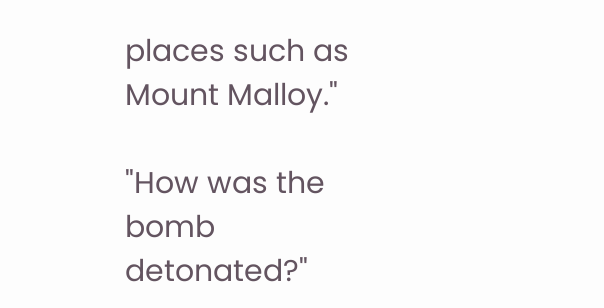places such as Mount Malloy."

"How was the bomb detonated?"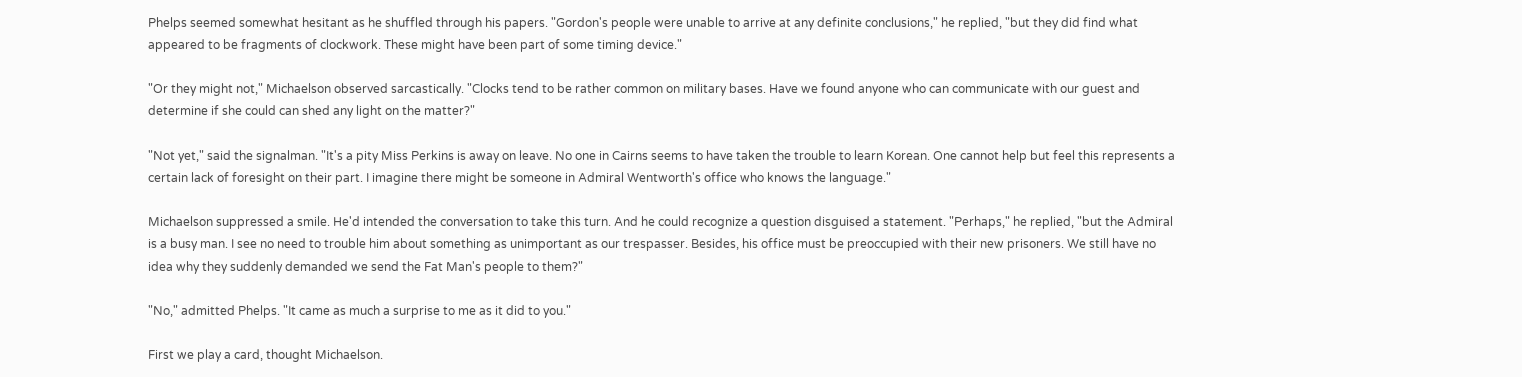Phelps seemed somewhat hesitant as he shuffled through his papers. "Gordon's people were unable to arrive at any definite conclusions," he replied, "but they did find what appeared to be fragments of clockwork. These might have been part of some timing device."

"Or they might not," Michaelson observed sarcastically. "Clocks tend to be rather common on military bases. Have we found anyone who can communicate with our guest and determine if she could can shed any light on the matter?"

"Not yet," said the signalman. "It's a pity Miss Perkins is away on leave. No one in Cairns seems to have taken the trouble to learn Korean. One cannot help but feel this represents a certain lack of foresight on their part. I imagine there might be someone in Admiral Wentworth's office who knows the language."

Michaelson suppressed a smile. He'd intended the conversation to take this turn. And he could recognize a question disguised a statement. "Perhaps," he replied, "but the Admiral is a busy man. I see no need to trouble him about something as unimportant as our trespasser. Besides, his office must be preoccupied with their new prisoners. We still have no idea why they suddenly demanded we send the Fat Man's people to them?"

"No," admitted Phelps. "It came as much a surprise to me as it did to you."

First we play a card, thought Michaelson.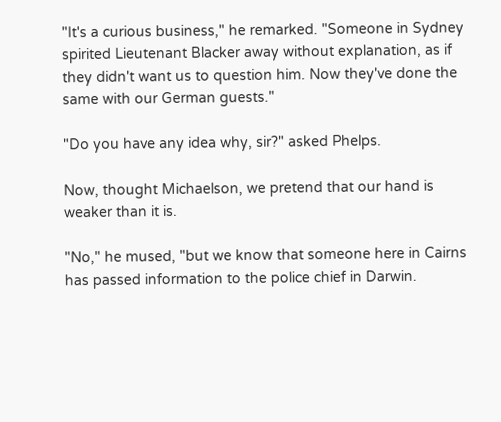"It's a curious business," he remarked. "Someone in Sydney spirited Lieutenant Blacker away without explanation, as if they didn't want us to question him. Now they've done the same with our German guests."

"Do you have any idea why, sir?" asked Phelps.

Now, thought Michaelson, we pretend that our hand is weaker than it is.

"No," he mused, "but we know that someone here in Cairns has passed information to the police chief in Darwin.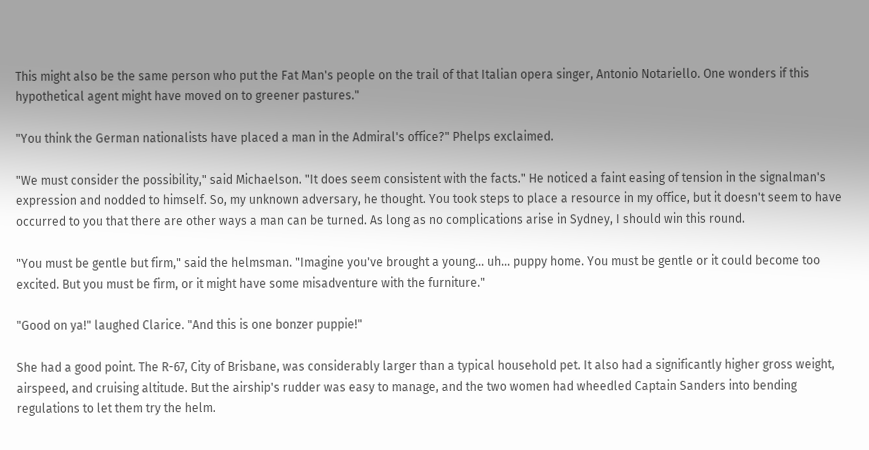This might also be the same person who put the Fat Man's people on the trail of that Italian opera singer, Antonio Notariello. One wonders if this hypothetical agent might have moved on to greener pastures."

"You think the German nationalists have placed a man in the Admiral's office?" Phelps exclaimed.

"We must consider the possibility," said Michaelson. "It does seem consistent with the facts." He noticed a faint easing of tension in the signalman's expression and nodded to himself. So, my unknown adversary, he thought. You took steps to place a resource in my office, but it doesn't seem to have occurred to you that there are other ways a man can be turned. As long as no complications arise in Sydney, I should win this round.

"You must be gentle but firm," said the helmsman. "Imagine you've brought a young... uh... puppy home. You must be gentle or it could become too excited. But you must be firm, or it might have some misadventure with the furniture."

"Good on ya!" laughed Clarice. "And this is one bonzer puppie!"

She had a good point. The R-67, City of Brisbane, was considerably larger than a typical household pet. It also had a significantly higher gross weight, airspeed, and cruising altitude. But the airship's rudder was easy to manage, and the two women had wheedled Captain Sanders into bending regulations to let them try the helm.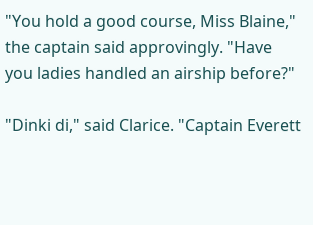"You hold a good course, Miss Blaine," the captain said approvingly. "Have you ladies handled an airship before?"

"Dinki di," said Clarice. "Captain Everett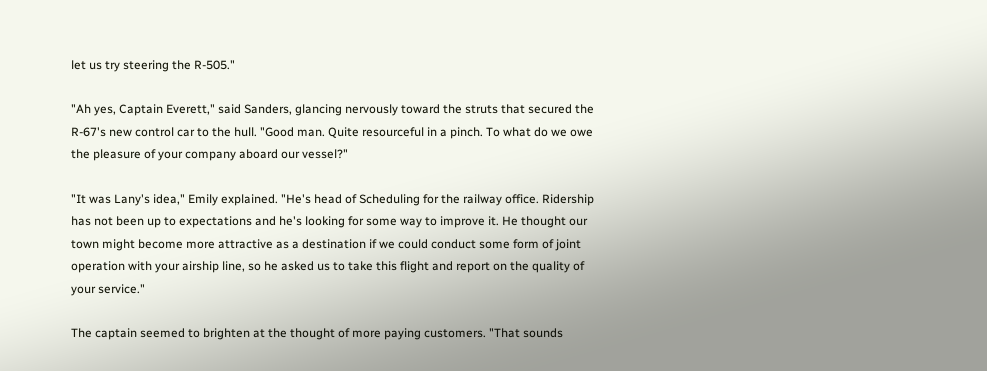let us try steering the R-505."

"Ah yes, Captain Everett," said Sanders, glancing nervously toward the struts that secured the R-67's new control car to the hull. "Good man. Quite resourceful in a pinch. To what do we owe the pleasure of your company aboard our vessel?"

"It was Lany's idea," Emily explained. "He's head of Scheduling for the railway office. Ridership has not been up to expectations and he's looking for some way to improve it. He thought our town might become more attractive as a destination if we could conduct some form of joint operation with your airship line, so he asked us to take this flight and report on the quality of your service."

The captain seemed to brighten at the thought of more paying customers. "That sounds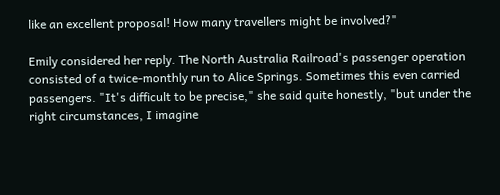like an excellent proposal! How many travellers might be involved?"

Emily considered her reply. The North Australia Railroad's passenger operation consisted of a twice-monthly run to Alice Springs. Sometimes this even carried passengers. "It's difficult to be precise," she said quite honestly, "but under the right circumstances, I imagine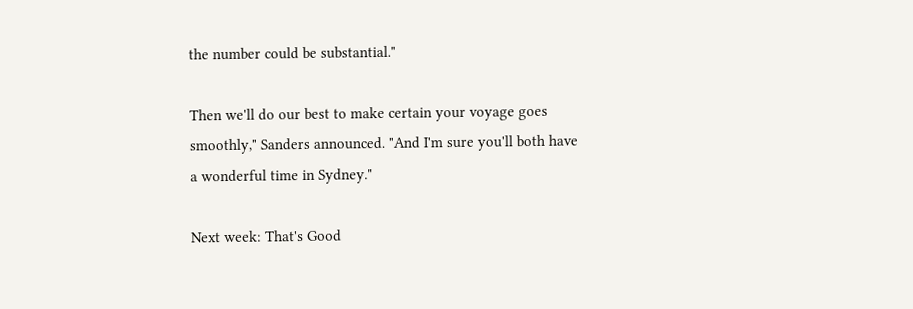the number could be substantial."

Then we'll do our best to make certain your voyage goes smoothly," Sanders announced. "And I'm sure you'll both have a wonderful time in Sydney."

Next week: That's Good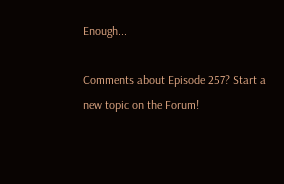Enough...

Comments about Episode 257? Start a new topic on the Forum!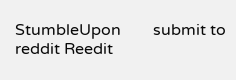StumbleUpon        submit to reddit Reedit